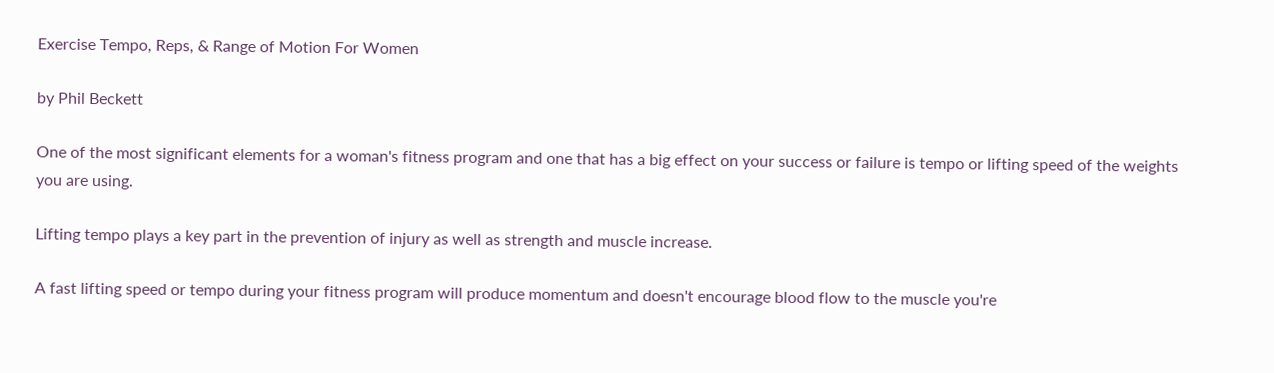Exercise Tempo, Reps, & Range of Motion For Women

by Phil Beckett

One of the most significant elements for a woman's fitness program and one that has a big effect on your success or failure is tempo or lifting speed of the weights you are using.

Lifting tempo plays a key part in the prevention of injury as well as strength and muscle increase.

A fast lifting speed or tempo during your fitness program will produce momentum and doesn't encourage blood flow to the muscle you're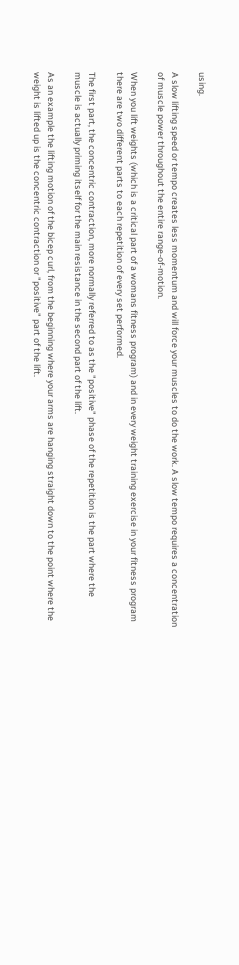using.

A slow lifting speed or tempo creates less momentum and will force your muscles to do the work. A slow tempo requires a concentration of muscle power throughout the entire range-of-motion.

When you lift weights (which is a critical part of a womans fitness program) and in every weight training exercise in your fitness program there are two different parts to each repetition of every set performed.

The first part, the concentric contraction, more normally referred to as the "positive" phase of the repetition is the part where the muscle is actually priming itself for the main resistance in the second part of the lift.

As an example the lifting motion of the bicep curl, from the beginning where your arms are hanging straight down to the point where the weight is lifted up is the concentric contraction or "positive" part of the lift.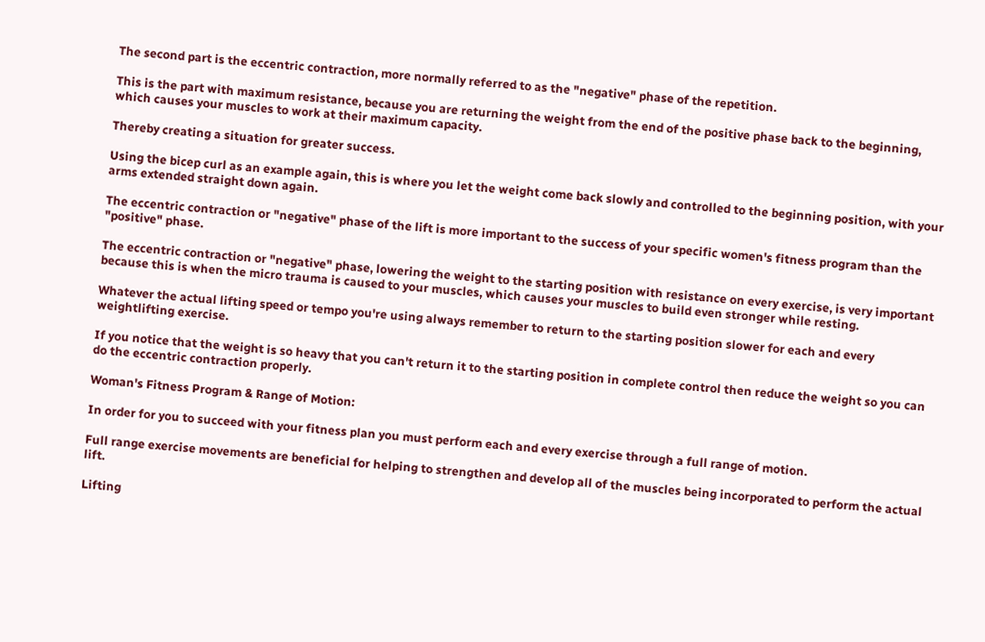The second part is the eccentric contraction, more normally referred to as the "negative" phase of the repetition.

This is the part with maximum resistance, because you are returning the weight from the end of the positive phase back to the beginning, which causes your muscles to work at their maximum capacity.

Thereby creating a situation for greater success.

Using the bicep curl as an example again, this is where you let the weight come back slowly and controlled to the beginning position, with your arms extended straight down again.

The eccentric contraction or "negative" phase of the lift is more important to the success of your specific women's fitness program than the "positive" phase.

The eccentric contraction or "negative" phase, lowering the weight to the starting position with resistance on every exercise, is very important because this is when the micro trauma is caused to your muscles, which causes your muscles to build even stronger while resting.

Whatever the actual lifting speed or tempo you're using always remember to return to the starting position slower for each and every weightlifting exercise.

If you notice that the weight is so heavy that you can't return it to the starting position in complete control then reduce the weight so you can do the eccentric contraction properly.

Woman's Fitness Program & Range of Motion:

In order for you to succeed with your fitness plan you must perform each and every exercise through a full range of motion.

Full range exercise movements are beneficial for helping to strengthen and develop all of the muscles being incorporated to perform the actual lift.

Lifting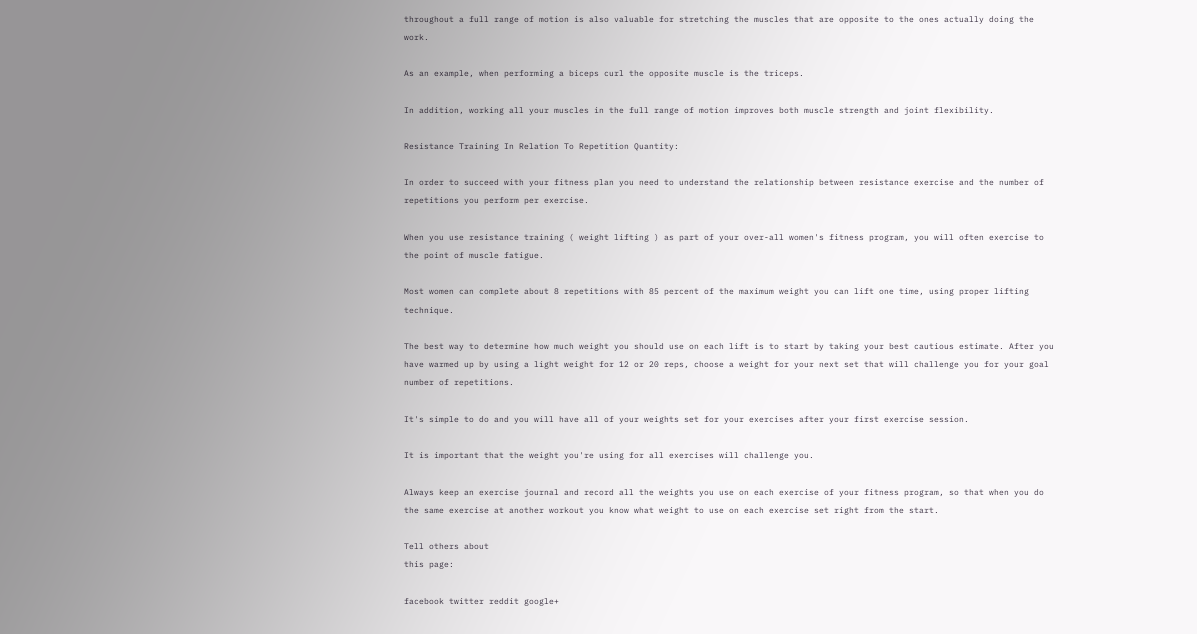throughout a full range of motion is also valuable for stretching the muscles that are opposite to the ones actually doing the work.

As an example, when performing a biceps curl the opposite muscle is the triceps.

In addition, working all your muscles in the full range of motion improves both muscle strength and joint flexibility.

Resistance Training In Relation To Repetition Quantity:

In order to succeed with your fitness plan you need to understand the relationship between resistance exercise and the number of repetitions you perform per exercise.

When you use resistance training ( weight lifting ) as part of your over-all women's fitness program, you will often exercise to the point of muscle fatigue.

Most women can complete about 8 repetitions with 85 percent of the maximum weight you can lift one time, using proper lifting technique.

The best way to determine how much weight you should use on each lift is to start by taking your best cautious estimate. After you have warmed up by using a light weight for 12 or 20 reps, choose a weight for your next set that will challenge you for your goal number of repetitions.

It's simple to do and you will have all of your weights set for your exercises after your first exercise session.

It is important that the weight you're using for all exercises will challenge you.

Always keep an exercise journal and record all the weights you use on each exercise of your fitness program, so that when you do the same exercise at another workout you know what weight to use on each exercise set right from the start.

Tell others about
this page:

facebook twitter reddit google+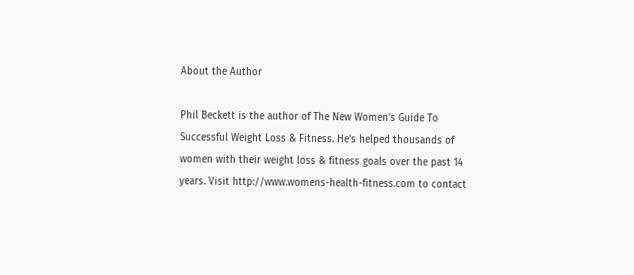About the Author

Phil Beckett is the author of The New Women's Guide To Successful Weight Loss & Fitness. He's helped thousands of women with their weight loss & fitness goals over the past 14 years. Visit http://www.womens-health-fitness.com to contact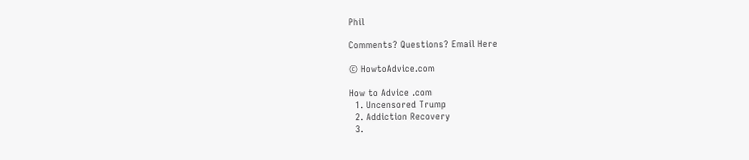Phil

Comments? Questions? Email Here

© HowtoAdvice.com

How to Advice .com
  1. Uncensored Trump
  2. Addiction Recovery
  3.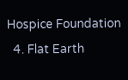Hospice Foundation
  4. Flat Earth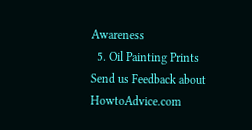Awareness
  5. Oil Painting Prints
Send us Feedback about HowtoAdvice.com